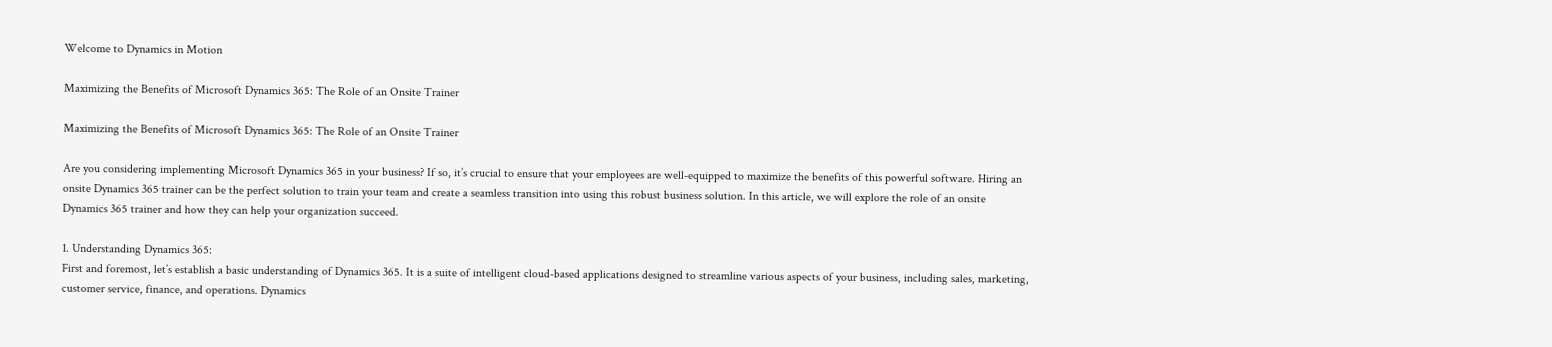Welcome to Dynamics in Motion

Maximizing the Benefits of Microsoft Dynamics 365: The Role of an Onsite Trainer

Maximizing the Benefits of Microsoft Dynamics 365: The Role of an Onsite Trainer

Are you considering implementing Microsoft Dynamics 365 in your business? If so, it’s crucial to ensure that your employees are well-equipped to maximize the benefits of this powerful software. Hiring an onsite Dynamics 365 trainer can be the perfect solution to train your team and create a seamless transition into using this robust business solution. In this article, we will explore the role of an onsite Dynamics 365 trainer and how they can help your organization succeed.

1. Understanding Dynamics 365:
First and foremost, let’s establish a basic understanding of Dynamics 365. It is a suite of intelligent cloud-based applications designed to streamline various aspects of your business, including sales, marketing, customer service, finance, and operations. Dynamics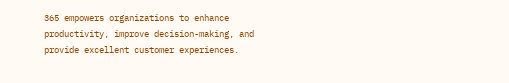365 empowers organizations to enhance productivity, improve decision-making, and provide excellent customer experiences.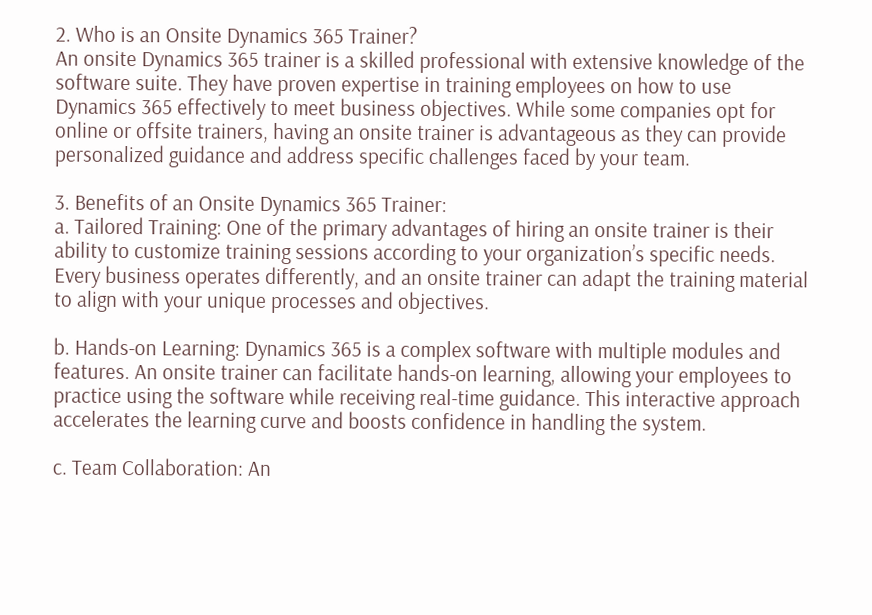2. Who is an Onsite Dynamics 365 Trainer?
An onsite Dynamics 365 trainer is a skilled professional with extensive knowledge of the software suite. They have proven expertise in training employees on how to use Dynamics 365 effectively to meet business objectives. While some companies opt for online or offsite trainers, having an onsite trainer is advantageous as they can provide personalized guidance and address specific challenges faced by your team.

3. Benefits of an Onsite Dynamics 365 Trainer:
a. Tailored Training: One of the primary advantages of hiring an onsite trainer is their ability to customize training sessions according to your organization’s specific needs. Every business operates differently, and an onsite trainer can adapt the training material to align with your unique processes and objectives.

b. Hands-on Learning: Dynamics 365 is a complex software with multiple modules and features. An onsite trainer can facilitate hands-on learning, allowing your employees to practice using the software while receiving real-time guidance. This interactive approach accelerates the learning curve and boosts confidence in handling the system.

c. Team Collaboration: An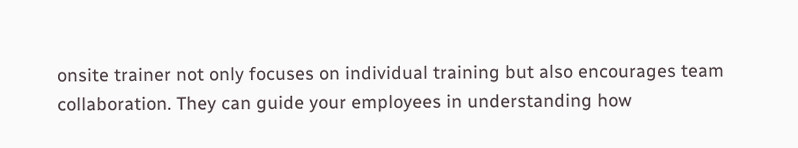onsite trainer not only focuses on individual training but also encourages team collaboration. They can guide your employees in understanding how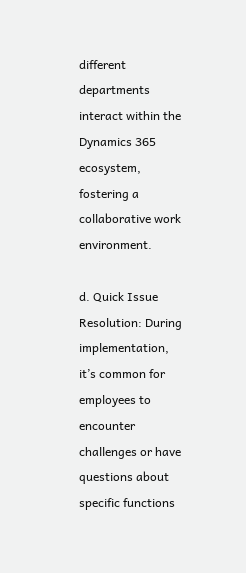different departments interact within the Dynamics 365 ecosystem, fostering a collaborative work environment.

d. Quick Issue Resolution: During implementation, it’s common for employees to encounter challenges or have questions about specific functions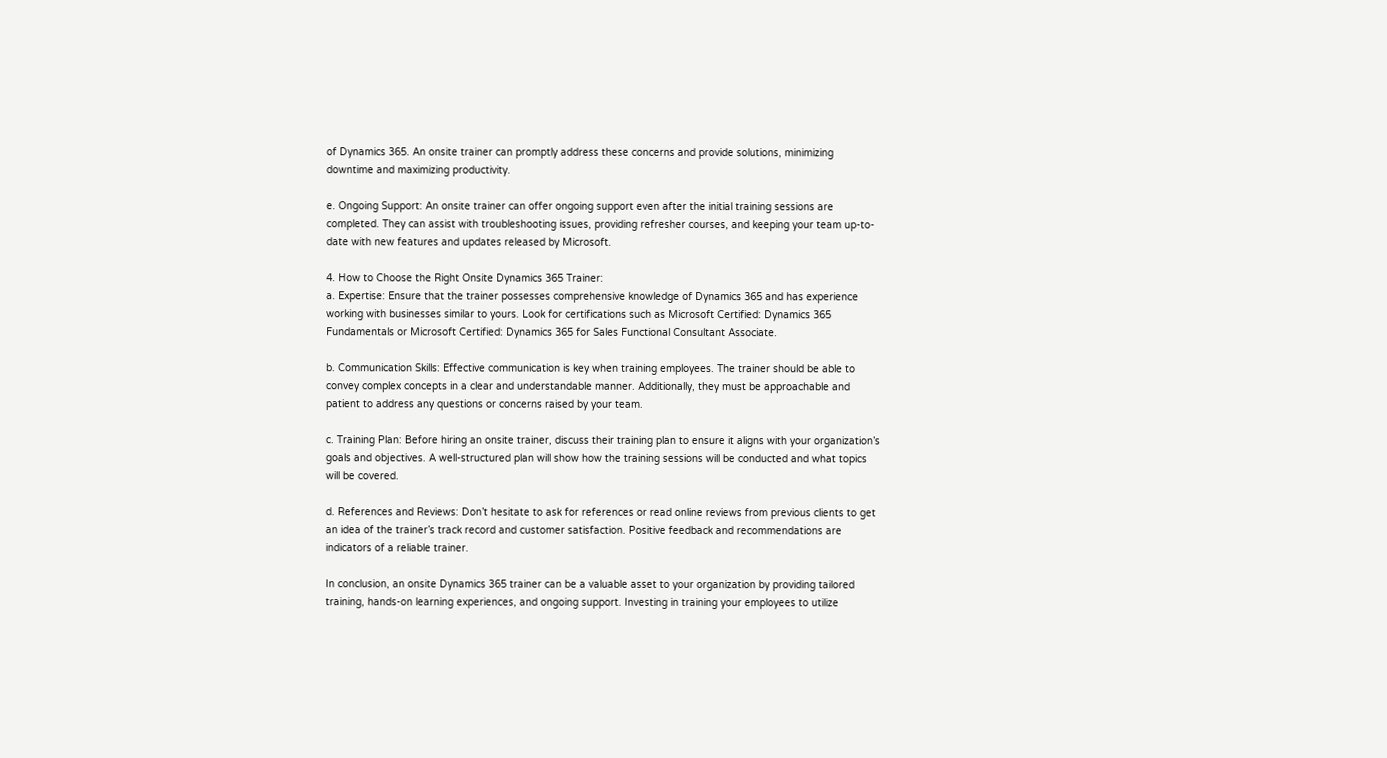of Dynamics 365. An onsite trainer can promptly address these concerns and provide solutions, minimizing downtime and maximizing productivity.

e. Ongoing Support: An onsite trainer can offer ongoing support even after the initial training sessions are completed. They can assist with troubleshooting issues, providing refresher courses, and keeping your team up-to-date with new features and updates released by Microsoft.

4. How to Choose the Right Onsite Dynamics 365 Trainer:
a. Expertise: Ensure that the trainer possesses comprehensive knowledge of Dynamics 365 and has experience working with businesses similar to yours. Look for certifications such as Microsoft Certified: Dynamics 365 Fundamentals or Microsoft Certified: Dynamics 365 for Sales Functional Consultant Associate.

b. Communication Skills: Effective communication is key when training employees. The trainer should be able to convey complex concepts in a clear and understandable manner. Additionally, they must be approachable and patient to address any questions or concerns raised by your team.

c. Training Plan: Before hiring an onsite trainer, discuss their training plan to ensure it aligns with your organization’s goals and objectives. A well-structured plan will show how the training sessions will be conducted and what topics will be covered.

d. References and Reviews: Don’t hesitate to ask for references or read online reviews from previous clients to get an idea of the trainer’s track record and customer satisfaction. Positive feedback and recommendations are indicators of a reliable trainer.

In conclusion, an onsite Dynamics 365 trainer can be a valuable asset to your organization by providing tailored training, hands-on learning experiences, and ongoing support. Investing in training your employees to utilize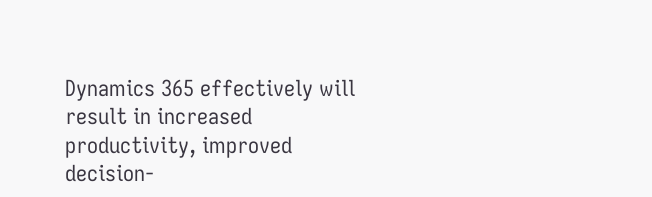Dynamics 365 effectively will result in increased productivity, improved decision-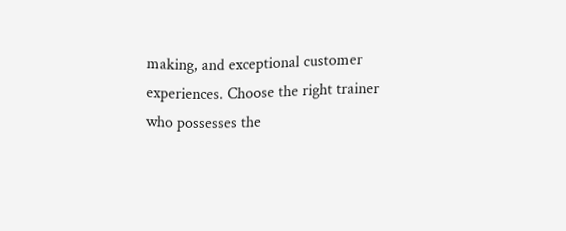making, and exceptional customer experiences. Choose the right trainer who possesses the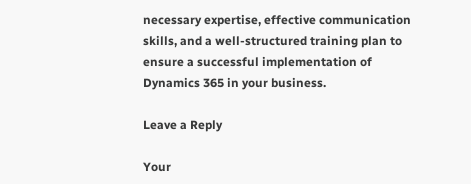necessary expertise, effective communication skills, and a well-structured training plan to ensure a successful implementation of Dynamics 365 in your business.

Leave a Reply

Your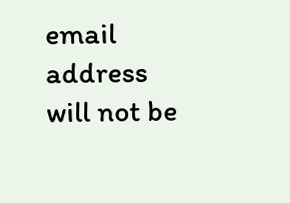email address will not be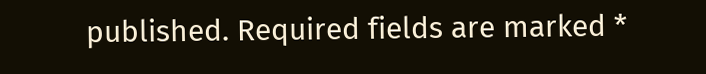published. Required fields are marked *